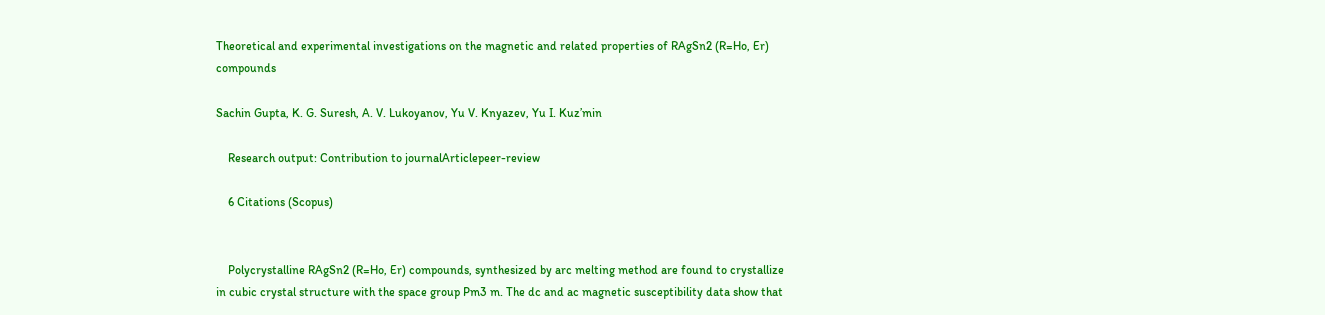Theoretical and experimental investigations on the magnetic and related properties of RAgSn2 (R=Ho, Er) compounds

Sachin Gupta, K. G. Suresh, A. V. Lukoyanov, Yu V. Knyazev, Yu I. Kuz’min

    Research output: Contribution to journalArticlepeer-review

    6 Citations (Scopus)


    Polycrystalline RAgSn2 (R=Ho, Er) compounds, synthesized by arc melting method are found to crystallize in cubic crystal structure with the space group Pm3 m. The dc and ac magnetic susceptibility data show that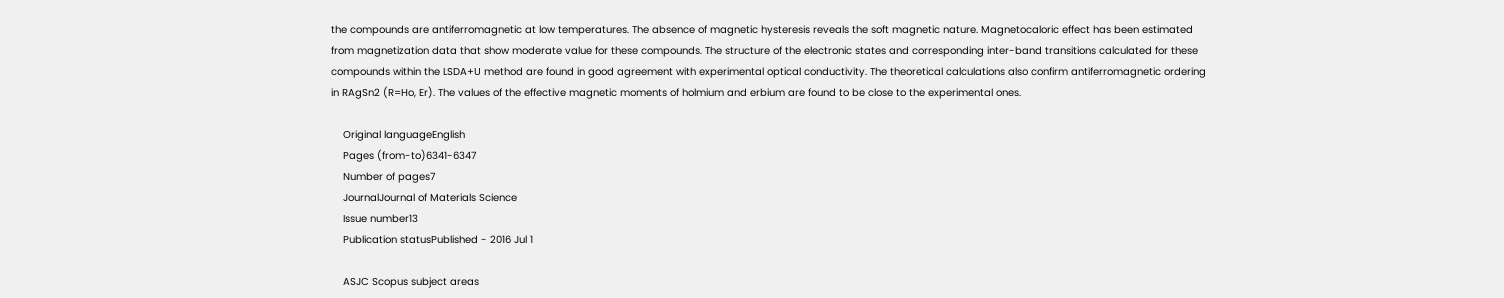the compounds are antiferromagnetic at low temperatures. The absence of magnetic hysteresis reveals the soft magnetic nature. Magnetocaloric effect has been estimated from magnetization data that show moderate value for these compounds. The structure of the electronic states and corresponding inter-band transitions calculated for these compounds within the LSDA+U method are found in good agreement with experimental optical conductivity. The theoretical calculations also confirm antiferromagnetic ordering in RAgSn2 (R=Ho, Er). The values of the effective magnetic moments of holmium and erbium are found to be close to the experimental ones.

    Original languageEnglish
    Pages (from-to)6341-6347
    Number of pages7
    JournalJournal of Materials Science
    Issue number13
    Publication statusPublished - 2016 Jul 1

    ASJC Scopus subject areas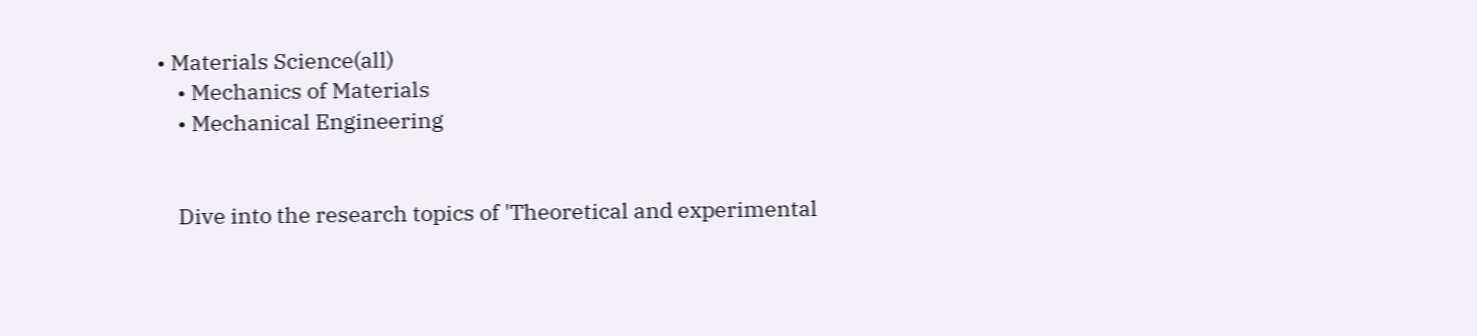• Materials Science(all)
    • Mechanics of Materials
    • Mechanical Engineering


    Dive into the research topics of 'Theoretical and experimental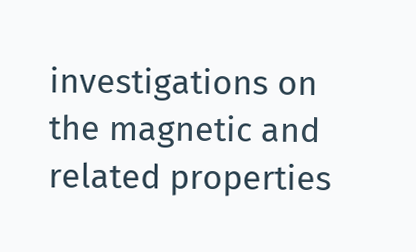investigations on the magnetic and related properties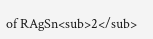of RAgSn<sub>2</sub>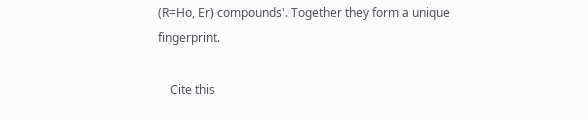(R=Ho, Er) compounds'. Together they form a unique fingerprint.

    Cite this